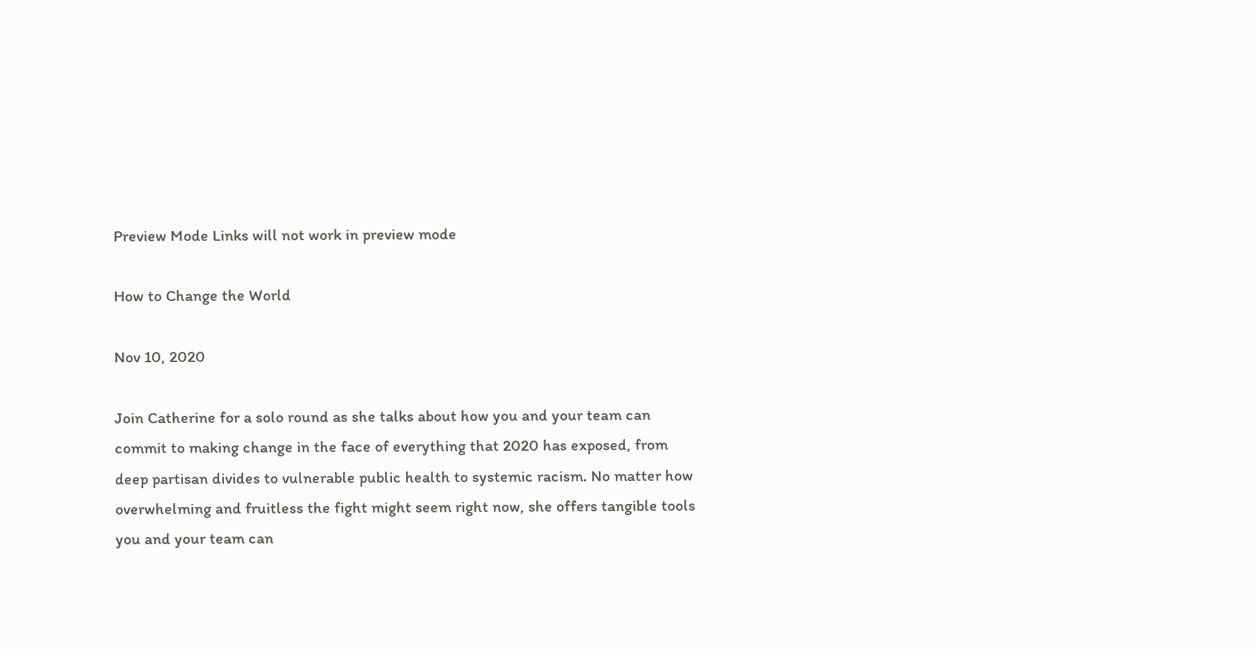Preview Mode Links will not work in preview mode

How to Change the World

Nov 10, 2020

Join Catherine for a solo round as she talks about how you and your team can commit to making change in the face of everything that 2020 has exposed, from deep partisan divides to vulnerable public health to systemic racism. No matter how overwhelming and fruitless the fight might seem right now, she offers tangible tools you and your team can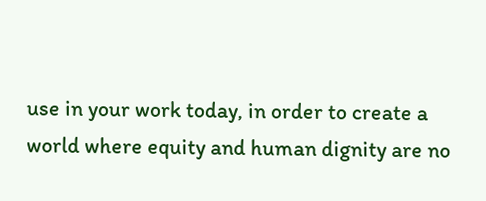use in your work today, in order to create a world where equity and human dignity are no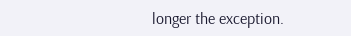longer the exception.